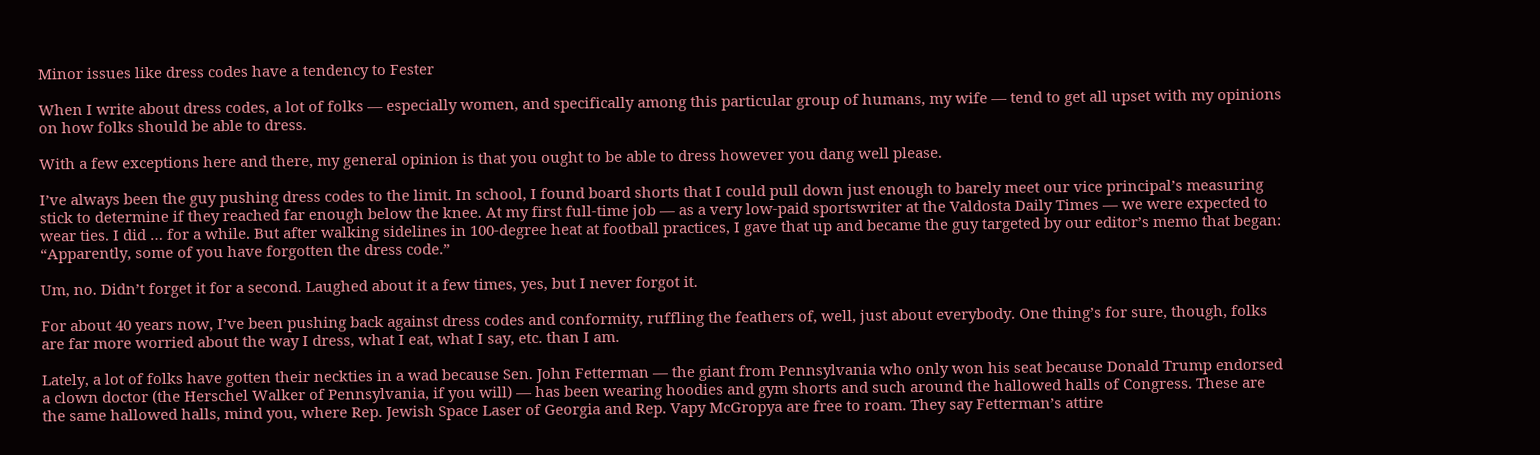Minor issues like dress codes have a tendency to Fester

When I write about dress codes, a lot of folks — especially women, and specifically among this particular group of humans, my wife — tend to get all upset with my opinions on how folks should be able to dress.

With a few exceptions here and there, my general opinion is that you ought to be able to dress however you dang well please.

I’ve always been the guy pushing dress codes to the limit. In school, I found board shorts that I could pull down just enough to barely meet our vice principal’s measuring stick to determine if they reached far enough below the knee. At my first full-time job — as a very low-paid sportswriter at the Valdosta Daily Times — we were expected to wear ties. I did … for a while. But after walking sidelines in 100-degree heat at football practices, I gave that up and became the guy targeted by our editor’s memo that began: “Apparently, some of you have forgotten the dress code.”

Um, no. Didn’t forget it for a second. Laughed about it a few times, yes, but I never forgot it.

For about 40 years now, I’ve been pushing back against dress codes and conformity, ruffling the feathers of, well, just about everybody. One thing’s for sure, though, folks are far more worried about the way I dress, what I eat, what I say, etc. than I am.

Lately, a lot of folks have gotten their neckties in a wad because Sen. John Fetterman — the giant from Pennsylvania who only won his seat because Donald Trump endorsed a clown doctor (the Herschel Walker of Pennsylvania, if you will) — has been wearing hoodies and gym shorts and such around the hallowed halls of Congress. These are the same hallowed halls, mind you, where Rep. Jewish Space Laser of Georgia and Rep. Vapy McGropya are free to roam. They say Fetterman’s attire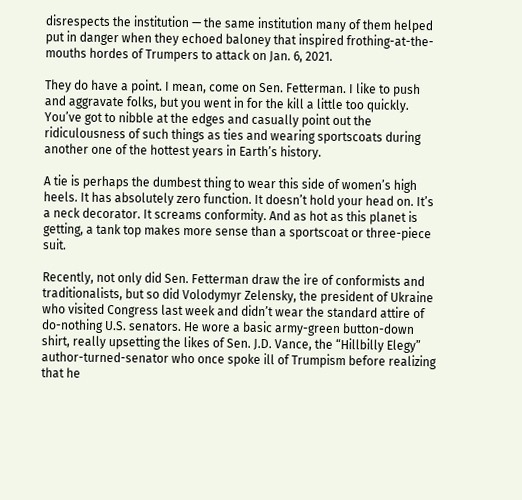disrespects the institution — the same institution many of them helped put in danger when they echoed baloney that inspired frothing-at-the-mouths hordes of Trumpers to attack on Jan. 6, 2021.

They do have a point. I mean, come on Sen. Fetterman. I like to push and aggravate folks, but you went in for the kill a little too quickly. You’ve got to nibble at the edges and casually point out the ridiculousness of such things as ties and wearing sportscoats during another one of the hottest years in Earth’s history.

A tie is perhaps the dumbest thing to wear this side of women’s high heels. It has absolutely zero function. It doesn’t hold your head on. It’s a neck decorator. It screams conformity. And as hot as this planet is getting, a tank top makes more sense than a sportscoat or three-piece suit.

Recently, not only did Sen. Fetterman draw the ire of conformists and traditionalists, but so did Volodymyr Zelensky, the president of Ukraine who visited Congress last week and didn’t wear the standard attire of do-nothing U.S. senators. He wore a basic army-green button-down shirt, really upsetting the likes of Sen. J.D. Vance, the “Hillbilly Elegy” author-turned-senator who once spoke ill of Trumpism before realizing that he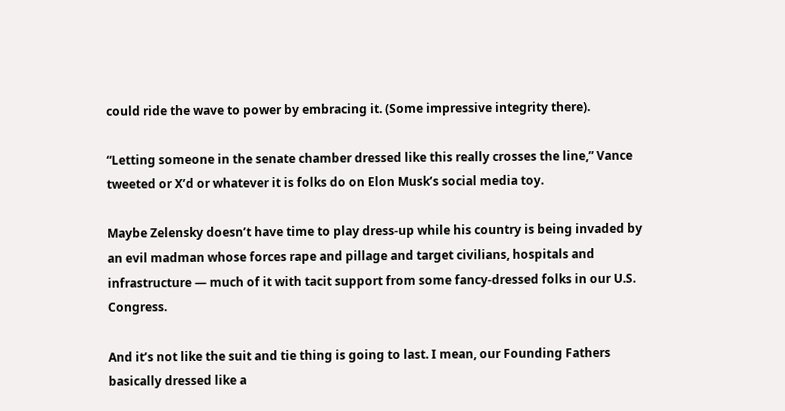could ride the wave to power by embracing it. (Some impressive integrity there).

“Letting someone in the senate chamber dressed like this really crosses the line,” Vance tweeted or X’d or whatever it is folks do on Elon Musk’s social media toy.

Maybe Zelensky doesn’t have time to play dress-up while his country is being invaded by an evil madman whose forces rape and pillage and target civilians, hospitals and infrastructure — much of it with tacit support from some fancy-dressed folks in our U.S. Congress.

And it’s not like the suit and tie thing is going to last. I mean, our Founding Fathers basically dressed like a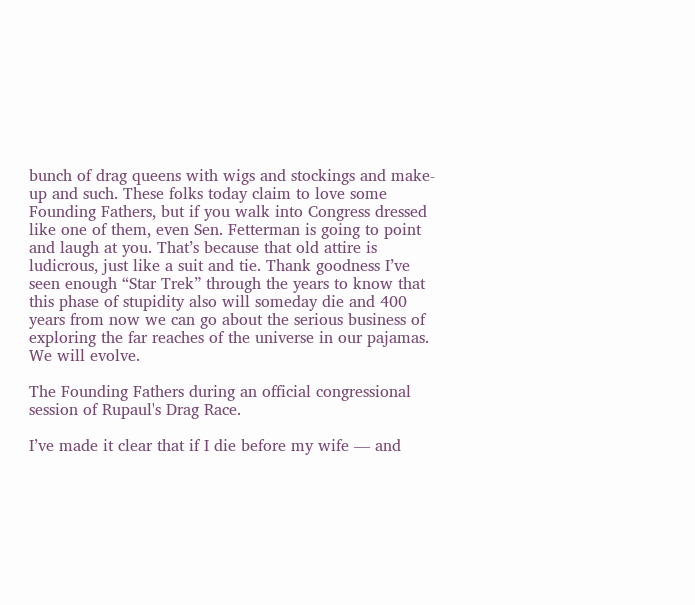bunch of drag queens with wigs and stockings and make-up and such. These folks today claim to love some Founding Fathers, but if you walk into Congress dressed like one of them, even Sen. Fetterman is going to point and laugh at you. That’s because that old attire is ludicrous, just like a suit and tie. Thank goodness I’ve seen enough “Star Trek” through the years to know that this phase of stupidity also will someday die and 400 years from now we can go about the serious business of exploring the far reaches of the universe in our pajamas. We will evolve.

The Founding Fathers during an official congressional session of Rupaul's Drag Race.

I’ve made it clear that if I die before my wife — and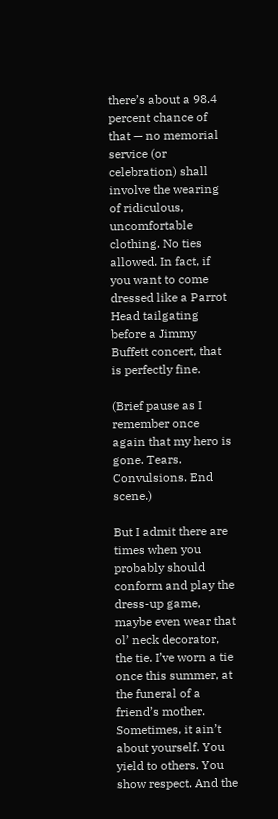there’s about a 98.4 percent chance of that — no memorial service (or celebration) shall involve the wearing of ridiculous, uncomfortable clothing. No ties allowed. In fact, if you want to come dressed like a Parrot Head tailgating before a Jimmy Buffett concert, that is perfectly fine.

(Brief pause as I remember once again that my hero is gone. Tears. Convulsions. End scene.)

But I admit there are times when you probably should conform and play the dress-up game, maybe even wear that ol’ neck decorator, the tie. I’ve worn a tie once this summer, at the funeral of a friend’s mother. Sometimes, it ain’t about yourself. You yield to others. You show respect. And the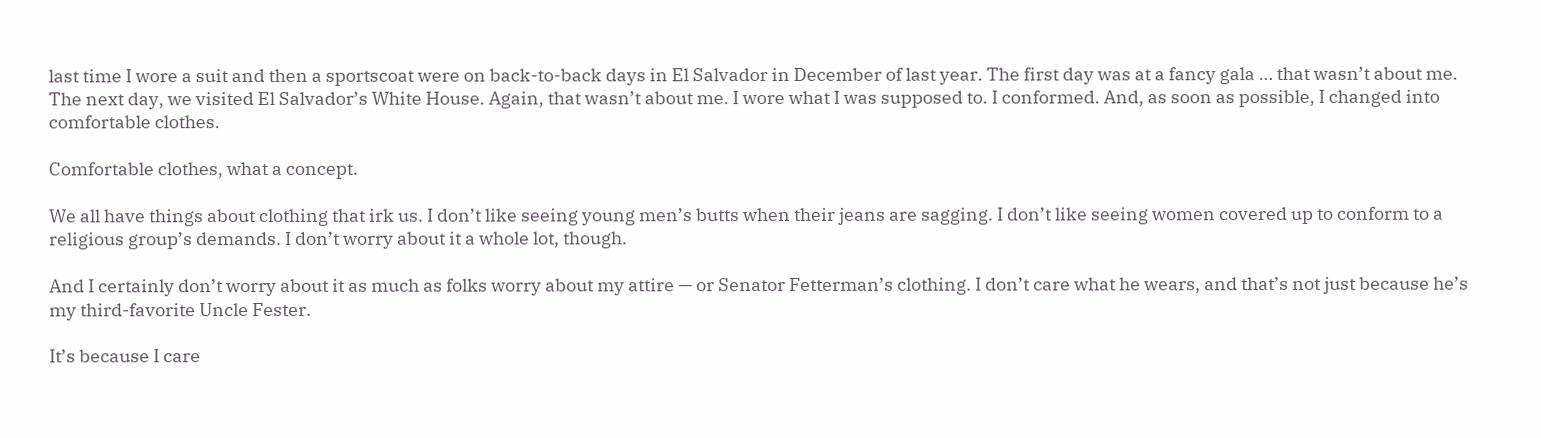last time I wore a suit and then a sportscoat were on back-to-back days in El Salvador in December of last year. The first day was at a fancy gala … that wasn’t about me. The next day, we visited El Salvador’s White House. Again, that wasn’t about me. I wore what I was supposed to. I conformed. And, as soon as possible, I changed into comfortable clothes.

Comfortable clothes, what a concept.

We all have things about clothing that irk us. I don’t like seeing young men’s butts when their jeans are sagging. I don’t like seeing women covered up to conform to a religious group’s demands. I don’t worry about it a whole lot, though.

And I certainly don’t worry about it as much as folks worry about my attire — or Senator Fetterman’s clothing. I don’t care what he wears, and that’s not just because he’s my third-favorite Uncle Fester.

It’s because I care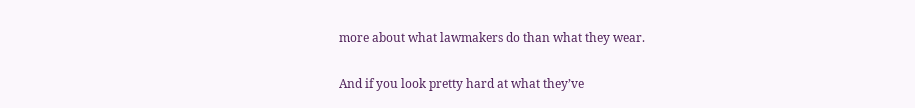more about what lawmakers do than what they wear.

And if you look pretty hard at what they’ve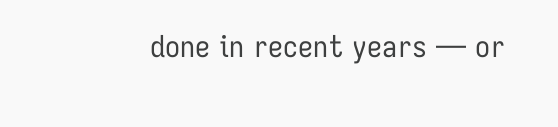done in recent years — or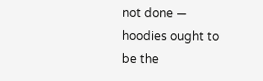not done — hoodies ought to be the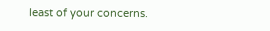least of your concerns.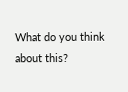What do you think about this?